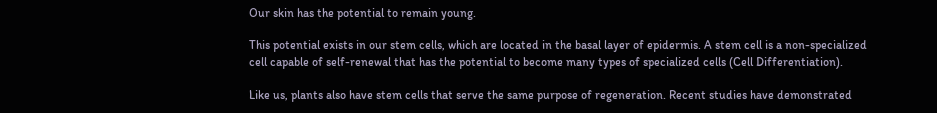Our skin has the potential to remain young.

This potential exists in our stem cells, which are located in the basal layer of epidermis. A stem cell is a non-specialized cell capable of self-renewal that has the potential to become many types of specialized cells (Cell Differentiation).

Like us, plants also have stem cells that serve the same purpose of regeneration. Recent studies have demonstrated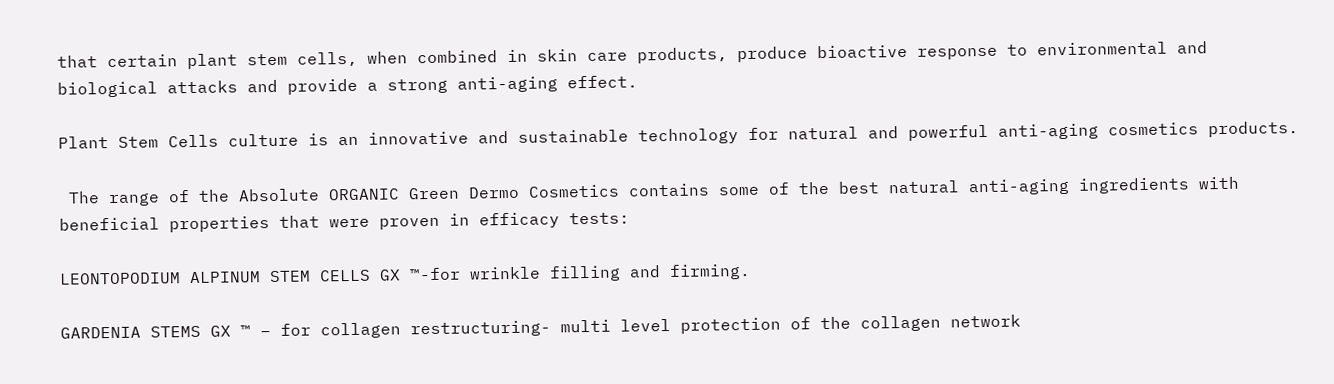that certain plant stem cells, when combined in skin care products, produce bioactive response to environmental and biological attacks and provide a strong anti-aging effect.

Plant Stem Cells culture is an innovative and sustainable technology for natural and powerful anti-aging cosmetics products.

 The range of the Absolute ORGANIC Green Dermo Cosmetics contains some of the best natural anti-aging ingredients with beneficial properties that were proven in efficacy tests:

LEONTOPODIUM ALPINUM STEM CELLS GX ™-for wrinkle filling and firming.

GARDENIA STEMS GX ™ – for collagen restructuring- multi level protection of the collagen network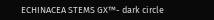ECHINACEA STEMS GX™- dark circle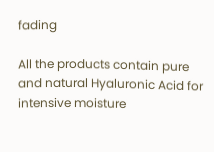fading

All the products contain pure and natural Hyaluronic Acid for intensive moisture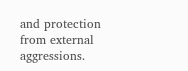and protection from external aggressions.